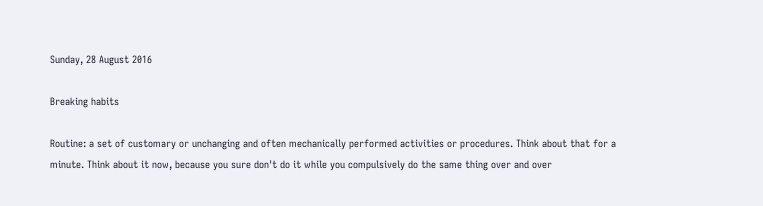Sunday, 28 August 2016

Breaking habits

Routine: a set of customary or unchanging and often mechanically performed activities or procedures. Think about that for a minute. Think about it now, because you sure don't do it while you compulsively do the same thing over and over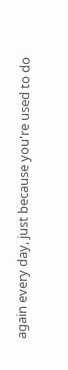again every day, just because you're used to do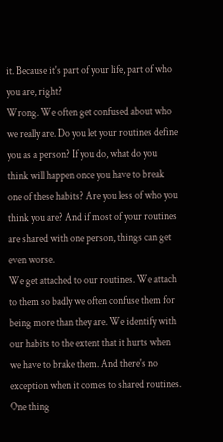it. Because it's part of your life, part of who you are, right?
Wrong. We often get confused about who we really are. Do you let your routines define you as a person? If you do, what do you think will happen once you have to break one of these habits? Are you less of who you think you are? And if most of your routines are shared with one person, things can get even worse.
We get attached to our routines. We attach to them so badly we often confuse them for being more than they are. We identify with our habits to the extent that it hurts when we have to brake them. And there's no exception when it comes to shared routines.
One thing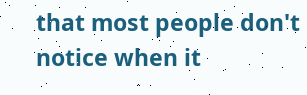that most people don't notice when it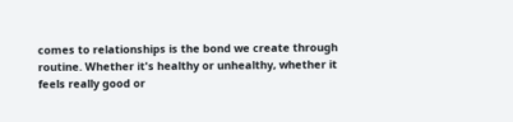comes to relationships is the bond we create through routine. Whether it's healthy or unhealthy, whether it feels really good or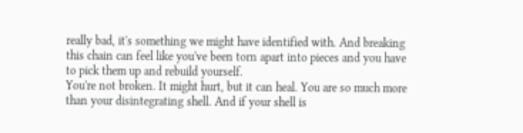really bad, it's something we might have identified with. And breaking this chain can feel like you've been torn apart into pieces and you have to pick them up and rebuild yourself.
You're not broken. It might hurt, but it can heal. You are so much more than your disintegrating shell. And if your shell is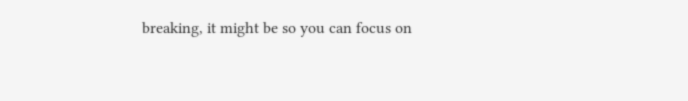breaking, it might be so you can focus on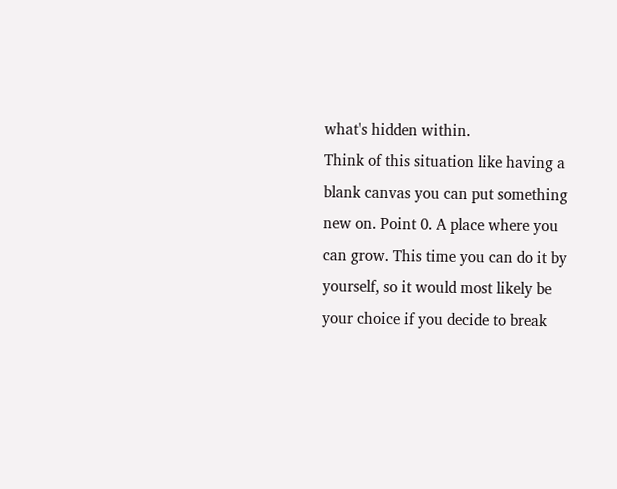what's hidden within.
Think of this situation like having a blank canvas you can put something new on. Point 0. A place where you can grow. This time you can do it by yourself, so it would most likely be your choice if you decide to break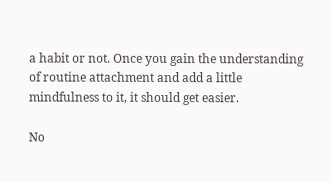a habit or not. Once you gain the understanding of routine attachment and add a little mindfulness to it, it should get easier.

No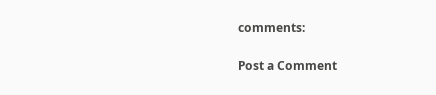comments:

Post a Comment